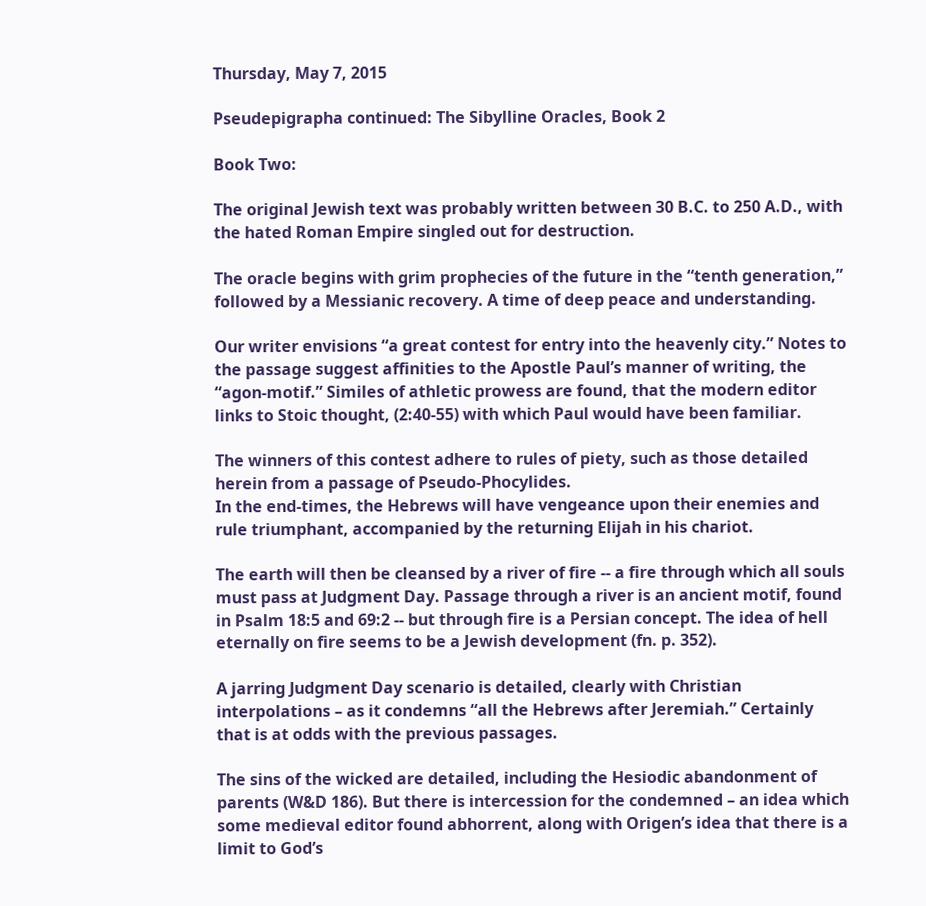Thursday, May 7, 2015

Pseudepigrapha continued: The Sibylline Oracles, Book 2

Book Two:

The original Jewish text was probably written between 30 B.C. to 250 A.D., with the hated Roman Empire singled out for destruction.

The oracle begins with grim prophecies of the future in the “tenth generation,” followed by a Messianic recovery. A time of deep peace and understanding.

Our writer envisions “a great contest for entry into the heavenly city.” Notes to the passage suggest affinities to the Apostle Paul’s manner of writing, the “agon-motif.” Similes of athletic prowess are found, that the modern editor links to Stoic thought, (2:40-55) with which Paul would have been familiar.

The winners of this contest adhere to rules of piety, such as those detailed herein from a passage of Pseudo-Phocylides.
In the end-times, the Hebrews will have vengeance upon their enemies and rule triumphant, accompanied by the returning Elijah in his chariot.

The earth will then be cleansed by a river of fire -- a fire through which all souls must pass at Judgment Day. Passage through a river is an ancient motif, found in Psalm 18:5 and 69:2 -- but through fire is a Persian concept. The idea of hell eternally on fire seems to be a Jewish development (fn. p. 352).

A jarring Judgment Day scenario is detailed, clearly with Christian interpolations – as it condemns “all the Hebrews after Jeremiah.” Certainly that is at odds with the previous passages.

The sins of the wicked are detailed, including the Hesiodic abandonment of parents (W&D 186). But there is intercession for the condemned – an idea which some medieval editor found abhorrent, along with Origen’s idea that there is a limit to God’s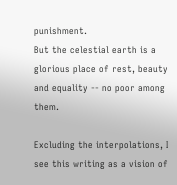punishment.
But the celestial earth is a glorious place of rest, beauty and equality -- no poor among them.

Excluding the interpolations, I see this writing as a vision of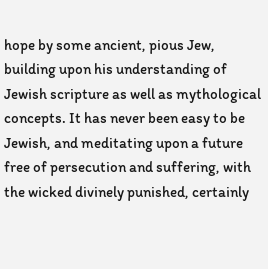hope by some ancient, pious Jew, building upon his understanding of Jewish scripture as well as mythological concepts. It has never been easy to be Jewish, and meditating upon a future free of persecution and suffering, with the wicked divinely punished, certainly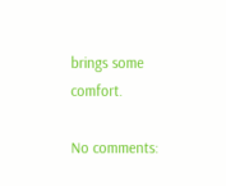brings some comfort.

No comments: